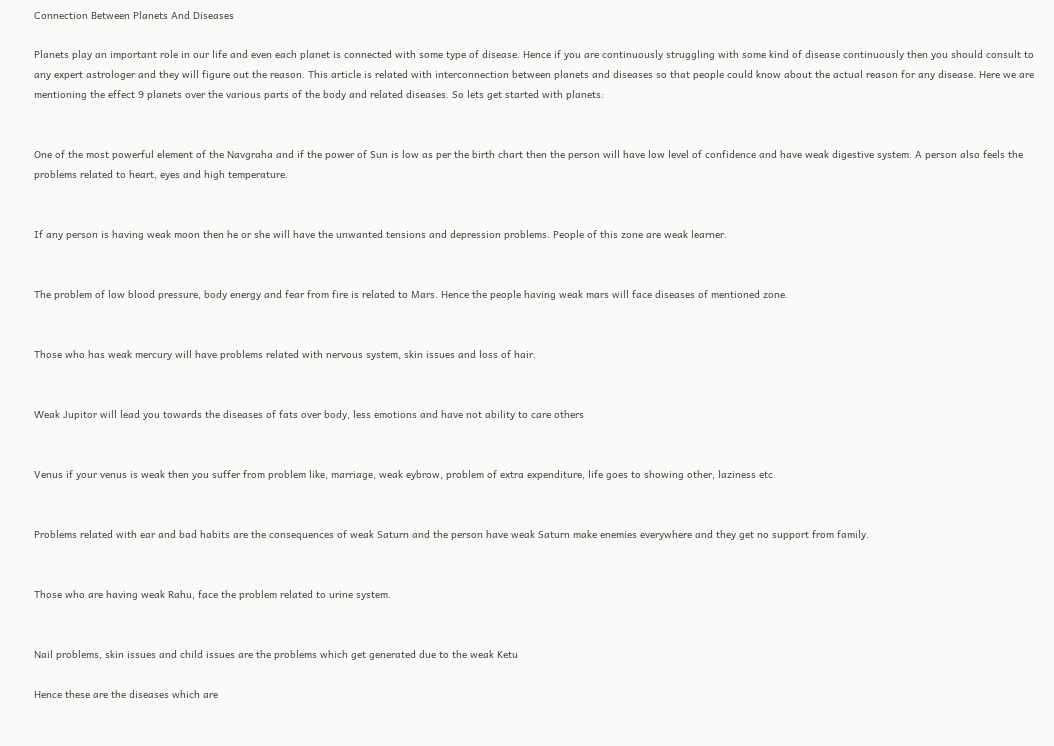Connection Between Planets And Diseases

Planets play an important role in our life and even each planet is connected with some type of disease. Hence if you are continuously struggling with some kind of disease continuously then you should consult to any expert astrologer and they will figure out the reason. This article is related with interconnection between planets and diseases so that people could know about the actual reason for any disease. Here we are mentioning the effect 9 planets over the various parts of the body and related diseases. So lets get started with planets:


One of the most powerful element of the Navgraha and if the power of Sun is low as per the birth chart then the person will have low level of confidence and have weak digestive system. A person also feels the problems related to heart, eyes and high temperature.


If any person is having weak moon then he or she will have the unwanted tensions and depression problems. People of this zone are weak learner.


The problem of low blood pressure, body energy and fear from fire is related to Mars. Hence the people having weak mars will face diseases of mentioned zone.


Those who has weak mercury will have problems related with nervous system, skin issues and loss of hair.


Weak Jupitor will lead you towards the diseases of fats over body, less emotions and have not ability to care others


Venus if your venus is weak then you suffer from problem like, marriage, weak eybrow, problem of extra expenditure, life goes to showing other, laziness etc.


Problems related with ear and bad habits are the consequences of weak Saturn and the person have weak Saturn make enemies everywhere and they get no support from family.


Those who are having weak Rahu, face the problem related to urine system.


Nail problems, skin issues and child issues are the problems which get generated due to the weak Ketu

Hence these are the diseases which are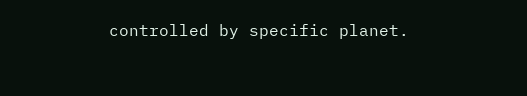controlled by specific planet.